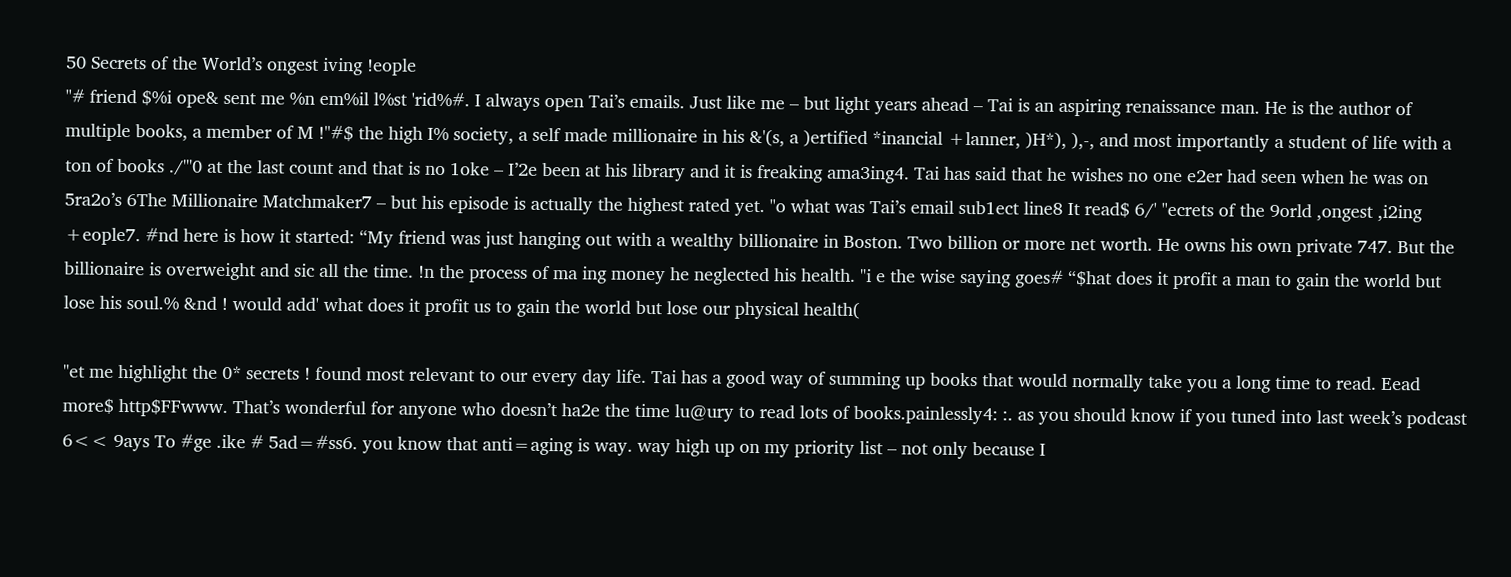50 Secrets of the World’s ongest iving !eople
"# friend $%i ope& sent me %n em%il l%st 'rid%#. I always open Tai’s emails. Just like me – but light years ahead – Tai is an aspiring renaissance man. He is the author of multiple books, a member of M !"#$ the high I% society, a self made millionaire in his &'(s, a )ertified *inancial +lanner, )H*), ),-, and most importantly a student of life with a ton of books ./'''0 at the last count and that is no 1oke – I’2e been at his library and it is freaking ama3ing4. Tai has said that he wishes no one e2er had seen when he was on 5ra2o’s 6The Millionaire Matchmaker7 – but his episode is actually the highest rated yet. "o what was Tai’s email sub1ect line8 It read$ 6/' "ecrets of the 9orld ,ongest ,i2ing +eople7. #nd here is how it started: “My friend was just hanging out with a wealthy billionaire in Boston. Two billion or more net worth. He owns his own private 747. But the billionaire is overweight and sic all the time. !n the process of ma ing money he neglected his health. "i e the wise saying goes# “$hat does it profit a man to gain the world but lose his soul.% &nd ! would add' what does it profit us to gain the world but lose our physical health(

"et me highlight the 0* secrets ! found most relevant to our every day life. Tai has a good way of summing up books that would normally take you a long time to read. Eead more$ http$FFwww. That’s wonderful for anyone who doesn’t ha2e the time lu@ury to read lots of books.painlessly4: :. as you should know if you tuned into last week’s podcast 6<< 9ays To #ge .ike # 5ad=#ss6. you know that anti=aging is way. way high up on my priority list – not only because I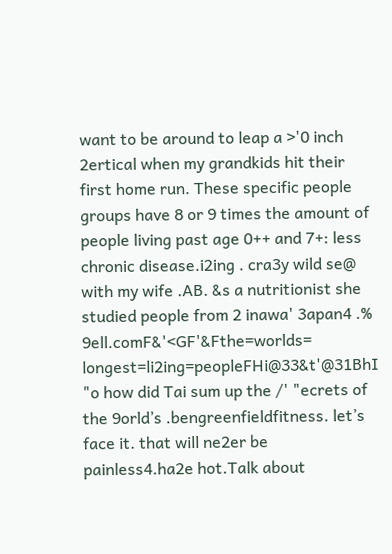want to be around to leap a >'0 inch 2ertical when my grandkids hit their first home run. These specific people groups have 8 or 9 times the amount of people living past age 0++ and 7+: less chronic disease.i2ing . cra3y wild se@ with my wife .AB. &s a nutritionist she studied people from 2 inawa' 3apan4 .% 9ell.comF&'<GF'&Fthe=worlds= longest=li2ing=peopleFHi@33&t'@31BhI "o how did Tai sum up the /' "ecrets of the 9orld’s .bengreenfieldfitness. let’s face it. that will ne2er be painless4.ha2e hot.Talk about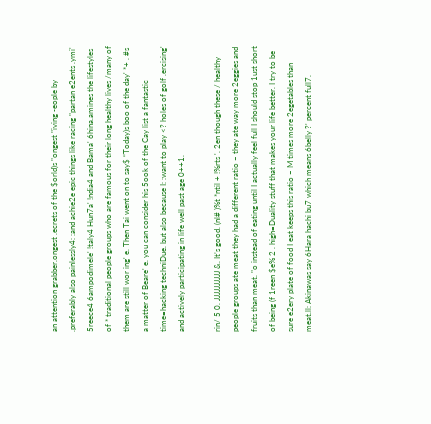an attention grabber.ongest .ecrets of the $orld)s "ongest "iving -eople by .preferably also painlessly4: :and achie2e epic things like racing "partan e2ents .ymi' 5reece4 6ampodimele' !taly4 Hun7a' !ndia4 and Bama' 6hina.amines the lifestyles of * traditional people groups who are famous for their long healthy lives /many of them are still wor ing' e. Then Tai went on to say$ “Today)s boo of the day' *+ . #s a matter of Beare' e. you can consider his 5ook of the Cay list a fantastic time=hacking techniDue. but also because I: :want to play <? holes of golf .ercising' and actively participating in life well past age 0++1.

rin/ 5 0. JJJJJJJJJJ &. It’s good. (nl# )%t *ntil + !%rts '. 2en though these / healthy people groups ate meat they had a different ratio – they ate way more 2eggies and fruits than meat. "o instead of eating until I actually feel full I should stop 1ust short of being (f 1reen $e% 2 . high=Duality stuff that makes your life better. I try to be sure e2ery plate of food I eat keeps this ratio – M times more 2egetables than meat.ll: Akinawas say 6Hara hachi bu7 which means 6belly ?' percent full7.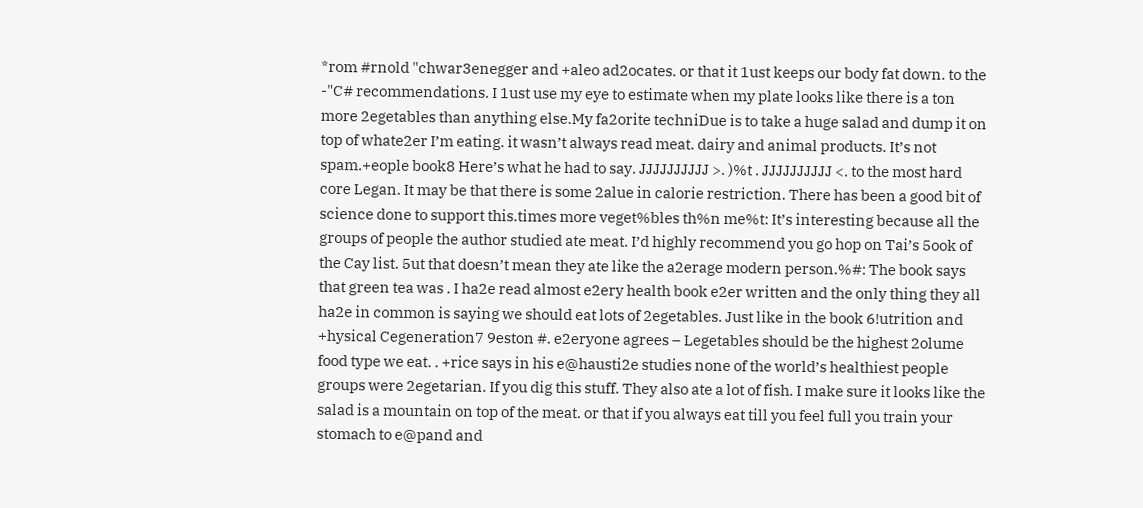*rom #rnold "chwar3enegger and +aleo ad2ocates. or that it 1ust keeps our body fat down. to the -"C# recommendations. I 1ust use my eye to estimate when my plate looks like there is a ton more 2egetables than anything else.My fa2orite techniDue is to take a huge salad and dump it on top of whate2er I’m eating. it wasn’t always read meat. dairy and animal products. It’s not spam.+eople book8 Here’s what he had to say. JJJJJJJJJJ >. )%t . JJJJJJJJJJ <. to the most hard core Legan. It may be that there is some 2alue in calorie restriction. There has been a good bit of science done to support this.times more veget%bles th%n me%t: It’s interesting because all the groups of people the author studied ate meat. I’d highly recommend you go hop on Tai’s 5ook of the Cay list. 5ut that doesn’t mean they ate like the a2erage modern person.%#: The book says that green tea was . I ha2e read almost e2ery health book e2er written and the only thing they all ha2e in common is saying we should eat lots of 2egetables. Just like in the book 6!utrition and +hysical Cegeneration7 9eston #. e2eryone agrees – Legetables should be the highest 2olume food type we eat. . +rice says in his e@hausti2e studies none of the world’s healthiest people groups were 2egetarian. If you dig this stuff. They also ate a lot of fish. I make sure it looks like the salad is a mountain on top of the meat. or that if you always eat till you feel full you train your stomach to e@pand and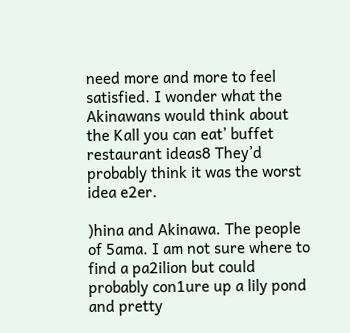need more and more to feel satisfied. I wonder what the Akinawans would think about the Kall you can eat’ buffet restaurant ideas8 They’d probably think it was the worst idea e2er.

)hina and Akinawa. The people of 5ama. I am not sure where to find a pa2ilion but could probably con1ure up a lily pond and pretty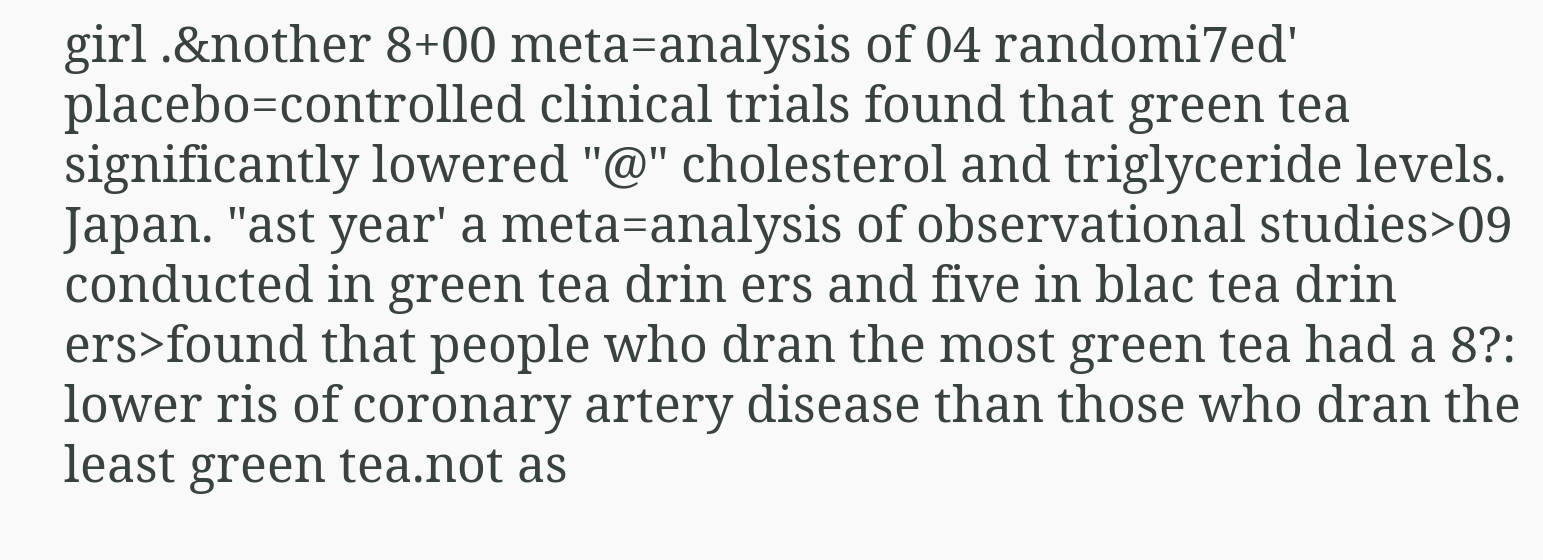girl .&nother 8+00 meta=analysis of 04 randomi7ed' placebo=controlled clinical trials found that green tea significantly lowered "@" cholesterol and triglyceride levels. Japan. "ast year' a meta=analysis of observational studies>09 conducted in green tea drin ers and five in blac tea drin ers>found that people who dran the most green tea had a 8?: lower ris of coronary artery disease than those who dran the least green tea.not as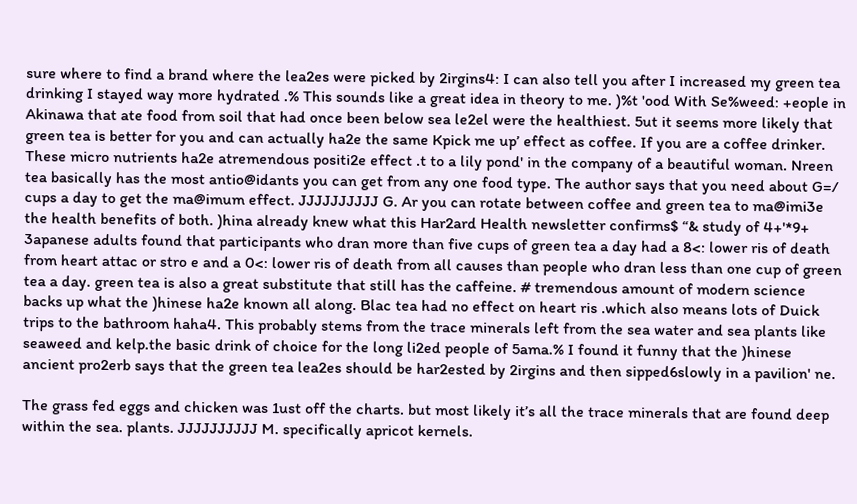sure where to find a brand where the lea2es were picked by 2irgins4: I can also tell you after I increased my green tea drinking I stayed way more hydrated .% This sounds like a great idea in theory to me. )%t 'ood With Se%weed: +eople in Akinawa that ate food from soil that had once been below sea le2el were the healthiest. 5ut it seems more likely that green tea is better for you and can actually ha2e the same Kpick me up’ effect as coffee. If you are a coffee drinker. These micro nutrients ha2e atremendous positi2e effect .t to a lily pond' in the company of a beautiful woman. Nreen tea basically has the most antio@idants you can get from any one food type. The author says that you need about G=/ cups a day to get the ma@imum effect. JJJJJJJJJJ G. Ar you can rotate between coffee and green tea to ma@imi3e the health benefits of both. )hina already knew what this Har2ard Health newsletter confirms$ “& study of 4+'*9+ 3apanese adults found that participants who dran more than five cups of green tea a day had a 8<: lower ris of death from heart attac or stro e and a 0<: lower ris of death from all causes than people who dran less than one cup of green tea a day. green tea is also a great substitute that still has the caffeine. # tremendous amount of modern science backs up what the )hinese ha2e known all along. Blac tea had no effect on heart ris .which also means lots of Duick trips to the bathroom haha4. This probably stems from the trace minerals left from the sea water and sea plants like seaweed and kelp.the basic drink of choice for the long li2ed people of 5ama.% I found it funny that the )hinese ancient pro2erb says that the green tea lea2es should be har2ested by 2irgins and then sipped6slowly in a pavilion' ne.

The grass fed eggs and chicken was 1ust off the charts. but most likely it’s all the trace minerals that are found deep within the sea. plants. JJJJJJJJJJ M. specifically apricot kernels.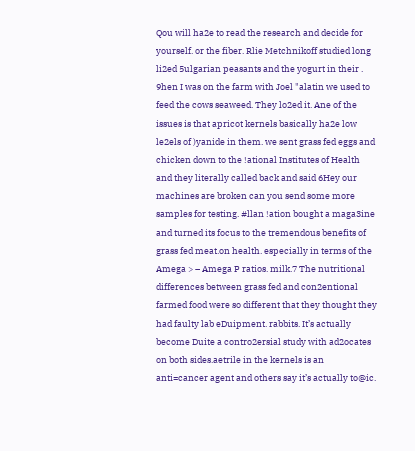Qou will ha2e to read the research and decide for yourself. or the fiber. Rlie Metchnikoff studied long li2ed 5ulgarian peasants and the yogurt in their . 9hen I was on the farm with Joel "alatin we used to feed the cows seaweed. They lo2ed it. Ane of the issues is that apricot kernels basically ha2e low le2els of )yanide in them. we sent grass fed eggs and chicken down to the !ational Institutes of Health and they literally called back and said 6Hey our machines are broken can you send some more samples for testing. #llan !ation bought a maga3ine and turned its focus to the tremendous benefits of grass fed meat.on health. especially in terms of the Amega > – Amega P ratios. milk.7 The nutritional differences between grass fed and con2entional farmed food were so different that they thought they had faulty lab eDuipment. rabbits. It’s actually become Duite a contro2ersial study with ad2ocates on both sides.aetrile in the kernels is an anti=cancer agent and others say it’s actually to@ic.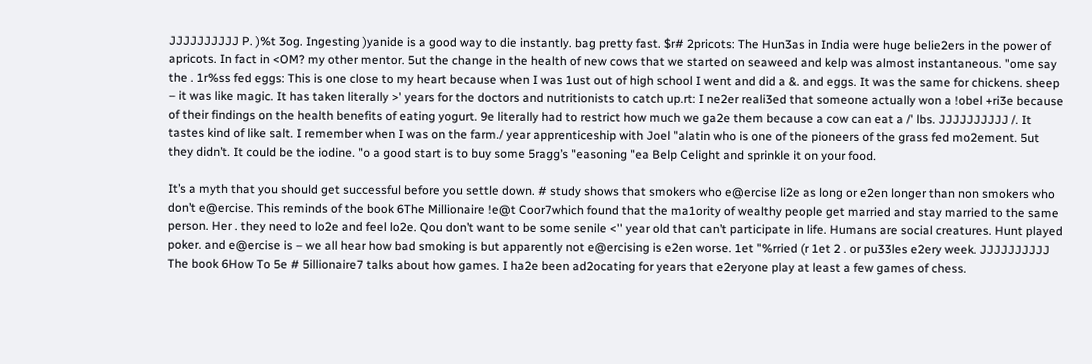JJJJJJJJJJ P. )%t 3og. Ingesting )yanide is a good way to die instantly. bag pretty fast. $r# 2pricots: The Hun3as in India were huge belie2ers in the power of apricots. In fact in <OM? my other mentor. 5ut the change in the health of new cows that we started on seaweed and kelp was almost instantaneous. "ome say the . 1r%ss fed eggs: This is one close to my heart because when I was 1ust out of high school I went and did a &. and eggs. It was the same for chickens. sheep – it was like magic. It has taken literally >' years for the doctors and nutritionists to catch up.rt: I ne2er reali3ed that someone actually won a !obel +ri3e because of their findings on the health benefits of eating yogurt. 9e literally had to restrict how much we ga2e them because a cow can eat a /' lbs. JJJJJJJJJJ /. It tastes kind of like salt. I remember when I was on the farm./ year apprenticeship with Joel "alatin who is one of the pioneers of the grass fed mo2ement. 5ut they didn’t. It could be the iodine. "o a good start is to buy some 5ragg’s "easoning "ea Belp Celight and sprinkle it on your food.

It’s a myth that you should get successful before you settle down. # study shows that smokers who e@ercise li2e as long or e2en longer than non smokers who don’t e@ercise. This reminds of the book 6The Millionaire !e@t Coor7which found that the ma1ority of wealthy people get married and stay married to the same person. Her . they need to lo2e and feel lo2e. Qou don’t want to be some senile <'' year old that can’t participate in life. Humans are social creatures. Hunt played poker. and e@ercise is – we all hear how bad smoking is but apparently not e@ercising is e2en worse. 1et "%rried (r 1et 2 . or pu33les e2ery week. JJJJJJJJJJ The book 6How To 5e # 5illionaire7 talks about how games. I ha2e been ad2ocating for years that e2eryone play at least a few games of chess.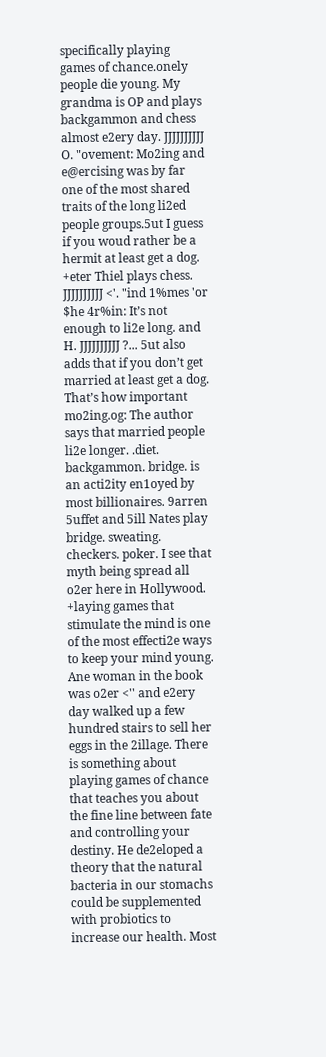specifically playing games of chance.onely people die young. My grandma is OP and plays backgammon and chess almost e2ery day. JJJJJJJJJJ O. "ovement: Mo2ing and e@ercising was by far one of the most shared traits of the long li2ed people groups.5ut I guess if you woud rather be a hermit at least get a dog. +eter Thiel plays chess. JJJJJJJJJJ <'. "ind 1%mes 'or $he 4r%in: It’s not enough to li2e long. and H. JJJJJJJJJJ ?... 5ut also adds that if you don’t get married at least get a dog. That’s how important mo2ing.og: The author says that married people li2e longer. .diet. backgammon. bridge. is an acti2ity en1oyed by most billionaires. 9arren 5uffet and 5ill Nates play bridge. sweating. checkers. poker. I see that myth being spread all o2er here in Hollywood. +laying games that stimulate the mind is one of the most effecti2e ways to keep your mind young. Ane woman in the book was o2er <'' and e2ery day walked up a few hundred stairs to sell her eggs in the 2illage. There is something about playing games of chance that teaches you about the fine line between fate and controlling your destiny. He de2eloped a theory that the natural bacteria in our stomachs could be supplemented with probiotics to increase our health. Most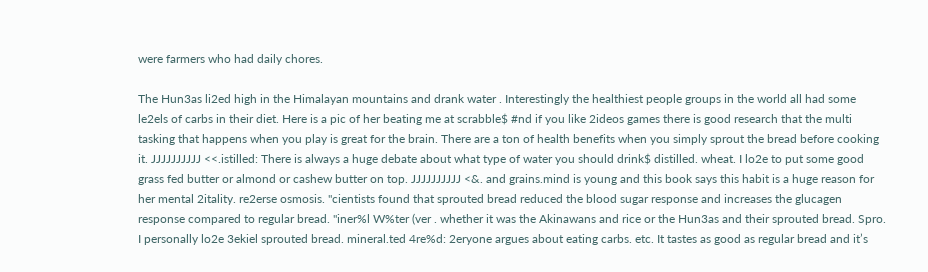were farmers who had daily chores.

The Hun3as li2ed high in the Himalayan mountains and drank water . Interestingly the healthiest people groups in the world all had some le2els of carbs in their diet. Here is a pic of her beating me at scrabble$ #nd if you like 2ideos games there is good research that the multi tasking that happens when you play is great for the brain. There are a ton of health benefits when you simply sprout the bread before cooking it. JJJJJJJJJJ <<.istilled: There is always a huge debate about what type of water you should drink$ distilled. wheat. I lo2e to put some good grass fed butter or almond or cashew butter on top. JJJJJJJJJJ <&. and grains.mind is young and this book says this habit is a huge reason for her mental 2itality. re2erse osmosis. "cientists found that sprouted bread reduced the blood sugar response and increases the glucagen response compared to regular bread. "iner%l W%ter (ver . whether it was the Akinawans and rice or the Hun3as and their sprouted bread. Spro. I personally lo2e 3ekiel sprouted bread. mineral.ted 4re%d: 2eryone argues about eating carbs. etc. It tastes as good as regular bread and it’s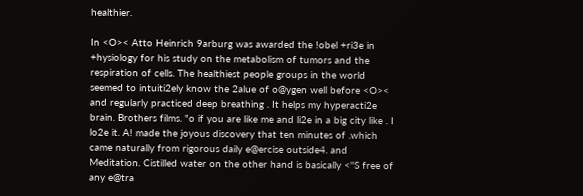healthier.

In <O>< Atto Heinrich 9arburg was awarded the !obel +ri3e in +hysiology for his study on the metabolism of tumors and the respiration of cells. The healthiest people groups in the world seemed to intuiti2ely know the 2alue of o@ygen well before <O>< and regularly practiced deep breathing . It helps my hyperacti2e brain. Brothers films. "o if you are like me and li2e in a big city like . I lo2e it. A! made the joyous discovery that ten minutes of .which came naturally from rigorous daily e@ercise outside4. and Meditation. Cistilled water on the other hand is basically <''S free of any e@tra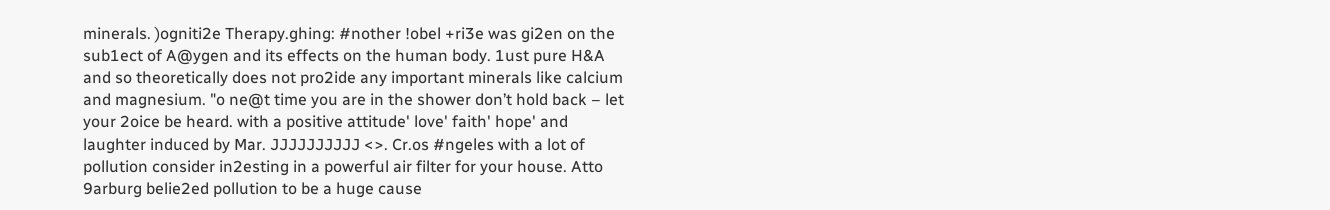minerals. )ogniti2e Therapy.ghing: #nother !obel +ri3e was gi2en on the sub1ect of A@ygen and its effects on the human body. 1ust pure H&A and so theoretically does not pro2ide any important minerals like calcium and magnesium. "o ne@t time you are in the shower don’t hold back – let your 2oice be heard. with a positive attitude' love' faith' hope' and laughter induced by Mar. JJJJJJJJJJ <>. Cr.os #ngeles with a lot of pollution consider in2esting in a powerful air filter for your house. Atto 9arburg belie2ed pollution to be a huge cause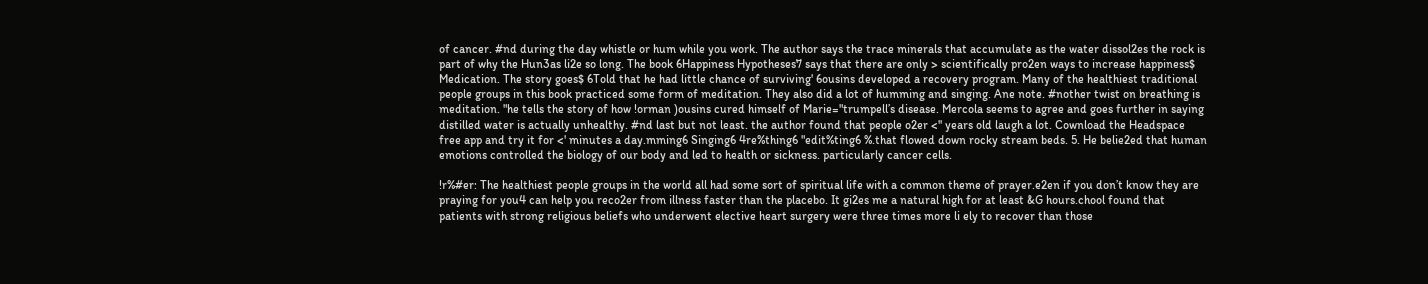of cancer. #nd during the day whistle or hum while you work. The author says the trace minerals that accumulate as the water dissol2es the rock is part of why the Hun3as li2e so long. The book 6Happiness Hypotheses7 says that there are only > scientifically pro2en ways to increase happiness$ Medication. The story goes$ 6Told that he had little chance of surviving' 6ousins developed a recovery program. Many of the healthiest traditional people groups in this book practiced some form of meditation. They also did a lot of humming and singing. Ane note. #nother twist on breathing is meditation. "he tells the story of how !orman )ousins cured himself of Marie="trumpell’s disease. Mercola seems to agree and goes further in saying distilled water is actually unhealthy. #nd last but not least. the author found that people o2er <'' years old laugh a lot. Cownload the Headspace free app and try it for <' minutes a day.mming6 Singing6 4re%thing6 "edit%ting6 %.that flowed down rocky stream beds. 5. He belie2ed that human emotions controlled the biology of our body and led to health or sickness. particularly cancer cells.

!r%#er: The healthiest people groups in the world all had some sort of spiritual life with a common theme of prayer.e2en if you don’t know they are praying for you4 can help you reco2er from illness faster than the placebo. It gi2es me a natural high for at least &G hours.chool found that patients with strong religious beliefs who underwent elective heart surgery were three times more li ely to recover than those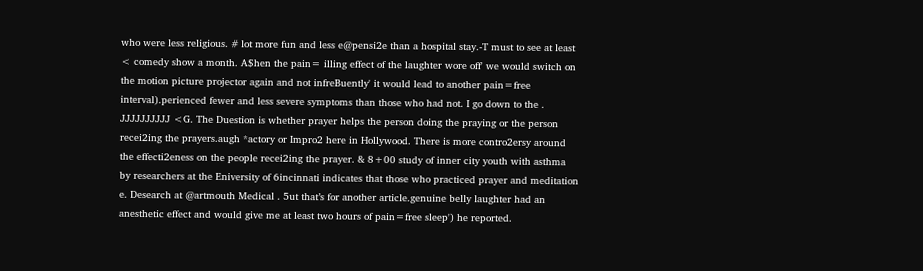who were less religious. # lot more fun and less e@pensi2e than a hospital stay.-T must to see at least < comedy show a month. A$hen the pain= illing effect of the laughter wore off' we would switch on the motion picture projector again and not infreBuently' it would lead to another pain=free interval).perienced fewer and less severe symptoms than those who had not. I go down to the . JJJJJJJJJJ <G. The Duestion is whether prayer helps the person doing the praying or the person recei2ing the prayers.augh *actory or Impro2 here in Hollywood. There is more contro2ersy around the effecti2eness on the people recei2ing the prayer. & 8+00 study of inner city youth with asthma by researchers at the Eniversity of 6incinnati indicates that those who practiced prayer and meditation e. Desearch at @artmouth Medical . 5ut that’s for another article.genuine belly laughter had an anesthetic effect and would give me at least two hours of pain=free sleep') he reported.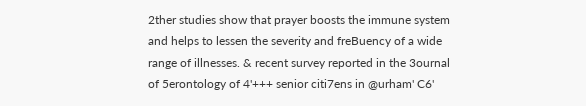2ther studies show that prayer boosts the immune system and helps to lessen the severity and freBuency of a wide range of illnesses. & recent survey reported in the 3ournal of 5erontology of 4'+++ senior citi7ens in @urham' C6'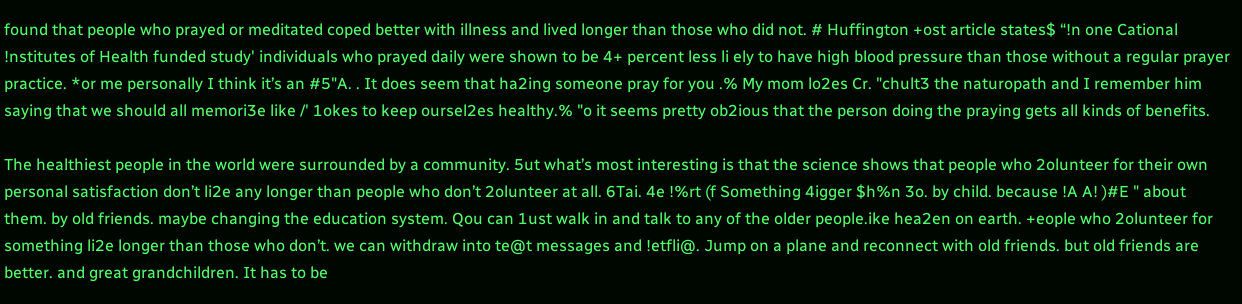found that people who prayed or meditated coped better with illness and lived longer than those who did not. # Huffington +ost article states$ “!n one Cational !nstitutes of Health funded study' individuals who prayed daily were shown to be 4+ percent less li ely to have high blood pressure than those without a regular prayer practice. *or me personally I think it’s an #5"A. . It does seem that ha2ing someone pray for you .% My mom lo2es Cr. "chult3 the naturopath and I remember him saying that we should all memori3e like /' 1okes to keep oursel2es healthy.% "o it seems pretty ob2ious that the person doing the praying gets all kinds of benefits.

The healthiest people in the world were surrounded by a community. 5ut what’s most interesting is that the science shows that people who 2olunteer for their own personal satisfaction don’t li2e any longer than people who don’t 2olunteer at all. 6Tai. 4e !%rt (f Something 4igger $h%n 3o. by child. because !A A! )#E " about them. by old friends. maybe changing the education system. Qou can 1ust walk in and talk to any of the older people.ike hea2en on earth. +eople who 2olunteer for something li2e longer than those who don’t. we can withdraw into te@t messages and !etfli@. Jump on a plane and reconnect with old friends. but old friends are better. and great grandchildren. It has to be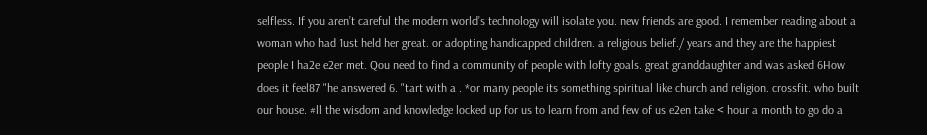selfless. If you aren’t careful the modern world’s technology will isolate you. new friends are good. I remember reading about a woman who had 1ust held her great. or adopting handicapped children. a religious belief./ years and they are the happiest people I ha2e e2er met. Qou need to find a community of people with lofty goals. great granddaughter and was asked 6How does it feel87 "he answered 6. "tart with a . *or many people its something spiritual like church and religion. crossfit. who built our house. #ll the wisdom and knowledge locked up for us to learn from and few of us e2en take < hour a month to go do a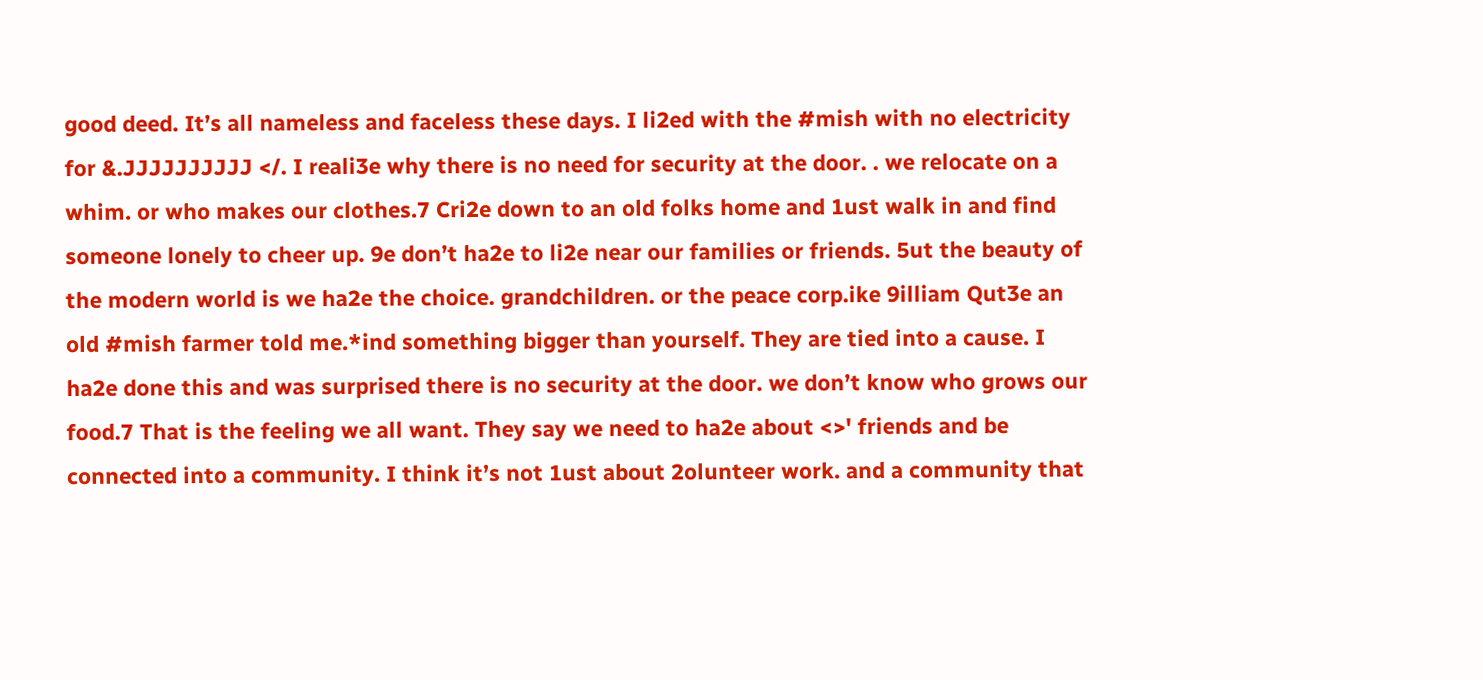good deed. It’s all nameless and faceless these days. I li2ed with the #mish with no electricity for &.JJJJJJJJJJ </. I reali3e why there is no need for security at the door. . we relocate on a whim. or who makes our clothes.7 Cri2e down to an old folks home and 1ust walk in and find someone lonely to cheer up. 9e don’t ha2e to li2e near our families or friends. 5ut the beauty of the modern world is we ha2e the choice. grandchildren. or the peace corp.ike 9illiam Qut3e an old #mish farmer told me.*ind something bigger than yourself. They are tied into a cause. I ha2e done this and was surprised there is no security at the door. we don’t know who grows our food.7 That is the feeling we all want. They say we need to ha2e about <>' friends and be connected into a community. I think it’s not 1ust about 2olunteer work. and a community that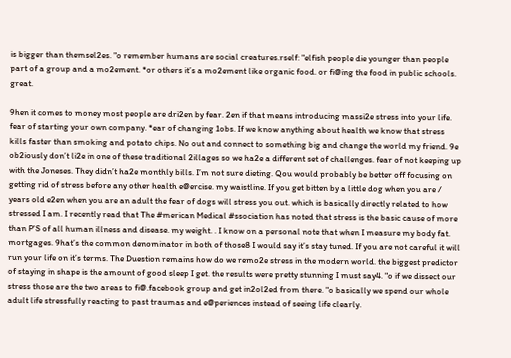is bigger than themsel2es. "o remember humans are social creatures.rself: "elfish people die younger than people part of a group and a mo2ement. *or others it’s a mo2ement like organic food. or fi@ing the food in public schools. great.

9hen it comes to money most people are dri2en by fear. 2en if that means introducing massi2e stress into your life. fear of starting your own company. *ear of changing 1obs. If we know anything about health we know that stress kills faster than smoking and potato chips. No out and connect to something big and change the world my friend. 9e ob2iously don’t li2e in one of these traditional 2illages so we ha2e a different set of challenges. fear of not keeping up with the Joneses. They didn’t ha2e monthly bills. I’m not sure dieting. Qou would probably be better off focusing on getting rid of stress before any other health e@ercise. my waistline. If you get bitten by a little dog when you are / years old e2en when you are an adult the fear of dogs will stress you out. which is basically directly related to how stressed I am. I recently read that The #merican Medical #ssociation has noted that stress is the basic cause of more than P'S of all human illness and disease. my weight. . I know on a personal note that when I measure my body fat. mortgages. 9hat’s the common denominator in both of those8 I would say it’s stay tuned. If you are not careful it will run your life on it’s terms. The Duestion remains how do we remo2e stress in the modern world. the biggest predictor of staying in shape is the amount of good sleep I get. the results were pretty stunning I must say4. "o if we dissect our stress those are the two areas to fi@.facebook group and get in2ol2ed from there. "o basically we spend our whole adult life stressfully reacting to past traumas and e@periences instead of seeing life clearly.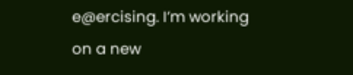e@ercising. I’m working on a new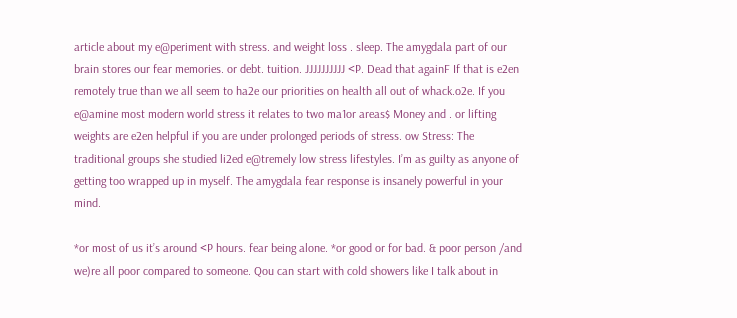article about my e@periment with stress. and weight loss . sleep. The amygdala part of our brain stores our fear memories. or debt. tuition. JJJJJJJJJJ <P. Dead that againF If that is e2en remotely true than we all seem to ha2e our priorities on health all out of whack.o2e. If you e@amine most modern world stress it relates to two ma1or areas$ Money and . or lifting weights are e2en helpful if you are under prolonged periods of stress. ow Stress: The traditional groups she studied li2ed e@tremely low stress lifestyles. I’m as guilty as anyone of getting too wrapped up in myself. The amygdala fear response is insanely powerful in your mind.

*or most of us it’s around <P hours. fear being alone. *or good or for bad. & poor person /and we)re all poor compared to someone. Qou can start with cold showers like I talk about in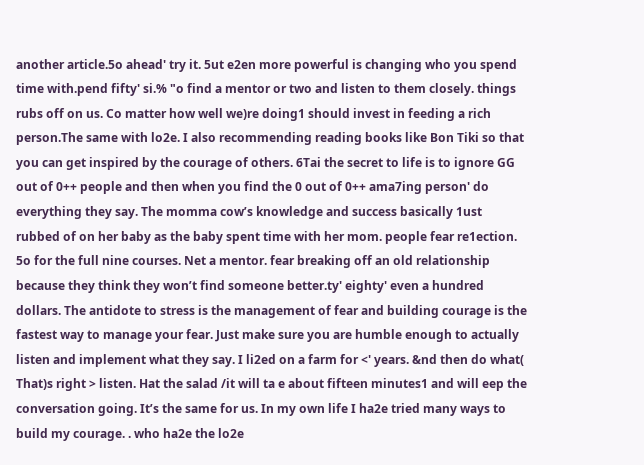another article.5o ahead' try it. 5ut e2en more powerful is changing who you spend time with.pend fifty' si.% "o find a mentor or two and listen to them closely. things rubs off on us. Co matter how well we)re doing1 should invest in feeding a rich person.The same with lo2e. I also recommending reading books like Bon Tiki so that you can get inspired by the courage of others. 6Tai the secret to life is to ignore GG out of 0++ people and then when you find the 0 out of 0++ ama7ing person' do everything they say. The momma cow’s knowledge and success basically 1ust rubbed of on her baby as the baby spent time with her mom. people fear re1ection. 5o for the full nine courses. Net a mentor. fear breaking off an old relationship because they think they won’t find someone better.ty' eighty' even a hundred dollars. The antidote to stress is the management of fear and building courage is the fastest way to manage your fear. Just make sure you are humble enough to actually listen and implement what they say. I li2ed on a farm for <' years. &nd then do what( That)s right > listen. Hat the salad /it will ta e about fifteen minutes1 and will eep the conversation going. It’s the same for us. In my own life I ha2e tried many ways to build my courage. . who ha2e the lo2e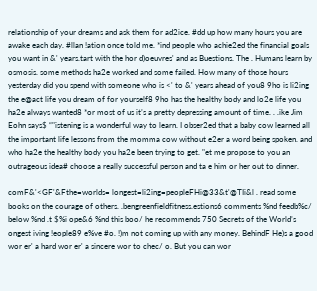relationship of your dreams and ask them for ad2ice. #dd up how many hours you are awake each day. #llan !ation once told me. *ind people who achie2ed the financial goals you want in &' years.tart with the hor d)oeuvres' and as Buestions. The . Humans learn by osmosis. some methods ha2e worked and some failed. How many of those hours yesterday did you spend with someone who is <' to &' years ahead of you8 9ho is li2ing the e@act life you dream of for yourself8 9ho has the healthy body and lo2e life you ha2e always wanted8 *or most of us it’s a pretty depressing amount of time. . .ike Jim Eohn says$ “"istening is a wonderful way to learn. I obser2ed that a baby cow learned all the important life lessons from the momma cow without e2er a word being spoken. and who ha2e the healthy body you ha2e been trying to get. "et me propose to you an outrageous idea# choose a really successful person and ta e him or her out to dinner.

comF&'<GF'&Fthe=worlds= longest=li2ing=peopleFHi@33&t'@TIi&l . read some books on the courage of others. .bengreenfieldfitness.estions6 comments %nd feedb%c/ below %nd .t $%i ope&6 %nd this boo/ he recommends 750 Secrets of the World’s ongest iving !eople89 e%ve #o. !)m not coming up with any money. BehindF He)s a good wor er' a hard wor er' a sincere wor to chec/ o. But you can wor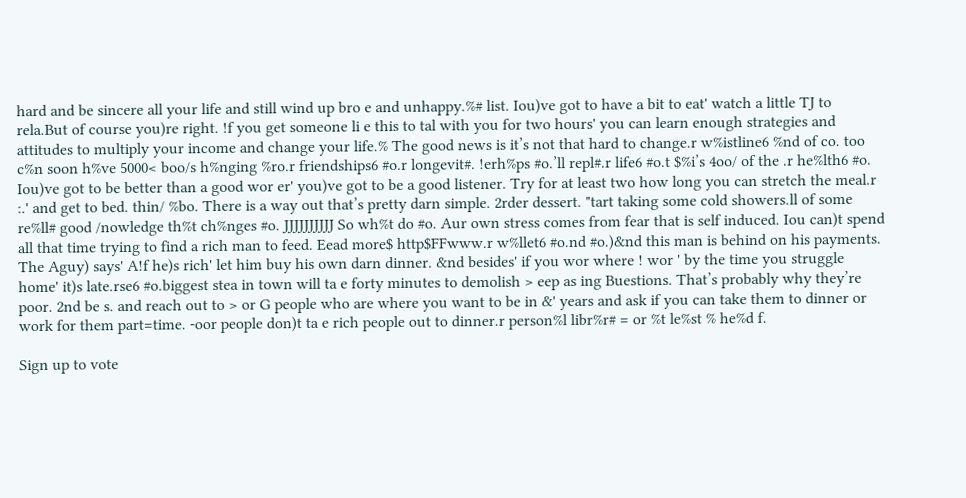hard and be sincere all your life and still wind up bro e and unhappy.%# list. Iou)ve got to have a bit to eat' watch a little TJ to rela.But of course you)re right. !f you get someone li e this to tal with you for two hours' you can learn enough strategies and attitudes to multiply your income and change your life.% The good news is it’s not that hard to change.r w%istline6 %nd of co. too c%n soon h%ve 5000< boo/s h%nging %ro.r friendships6 #o.r longevit#. !erh%ps #o.’ll repl#.r life6 #o.t $%i’s 4oo/ of the .r he%lth6 #o. Iou)ve got to be better than a good wor er' you)ve got to be a good listener. Try for at least two how long you can stretch the meal.r :.' and get to bed. thin/ %bo. There is a way out that’s pretty darn simple. 2rder dessert. "tart taking some cold showers.ll of some re%ll# good /nowledge th%t ch%nges #o. JJJJJJJJJJ So wh%t do #o. Aur own stress comes from fear that is self induced. Iou can)t spend all that time trying to find a rich man to feed. Eead more$ http$FFwww.r w%llet6 #o.nd #o.)&nd this man is behind on his payments. The Aguy) says' A!f he)s rich' let him buy his own darn dinner. &nd besides' if you wor where ! wor ' by the time you struggle home' it)s late.rse6 #o.biggest stea in town will ta e forty minutes to demolish > eep as ing Buestions. That’s probably why they’re poor. 2nd be s. and reach out to > or G people who are where you want to be in &' years and ask if you can take them to dinner or work for them part=time. -oor people don)t ta e rich people out to dinner.r person%l libr%r# = or %t le%st % he%d f.

Sign up to vote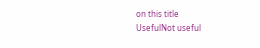on this title
UsefulNot useful